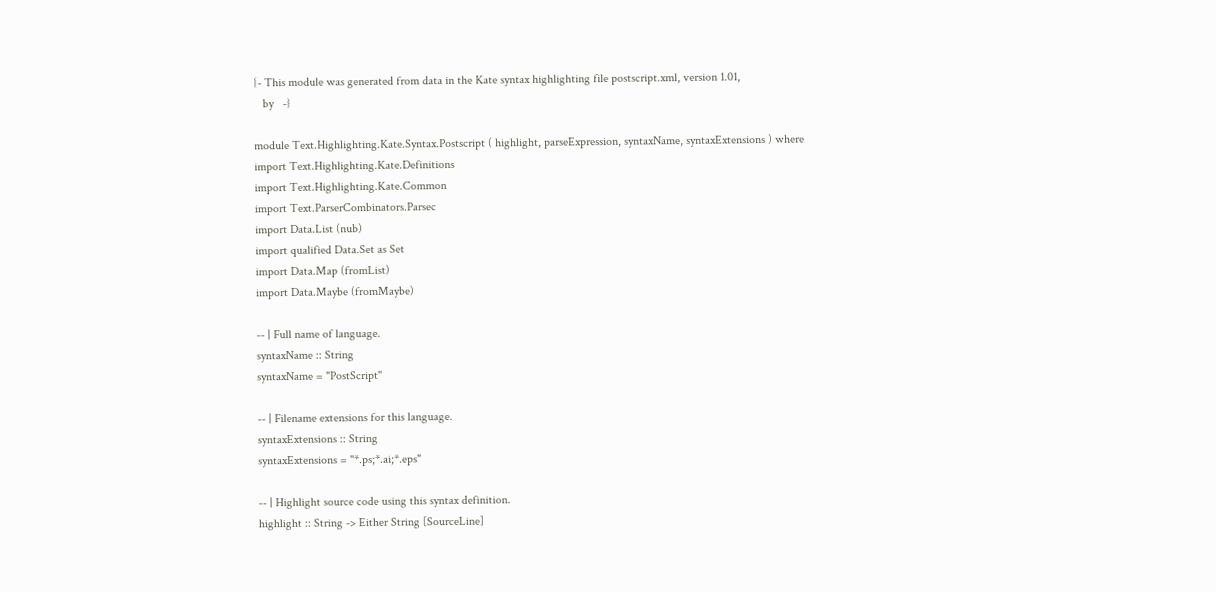{- This module was generated from data in the Kate syntax highlighting file postscript.xml, version 1.01,
   by   -}

module Text.Highlighting.Kate.Syntax.Postscript ( highlight, parseExpression, syntaxName, syntaxExtensions ) where
import Text.Highlighting.Kate.Definitions
import Text.Highlighting.Kate.Common
import Text.ParserCombinators.Parsec
import Data.List (nub)
import qualified Data.Set as Set
import Data.Map (fromList)
import Data.Maybe (fromMaybe)

-- | Full name of language.
syntaxName :: String
syntaxName = "PostScript"

-- | Filename extensions for this language.
syntaxExtensions :: String
syntaxExtensions = "*.ps;*.ai;*.eps"

-- | Highlight source code using this syntax definition.
highlight :: String -> Either String [SourceLine]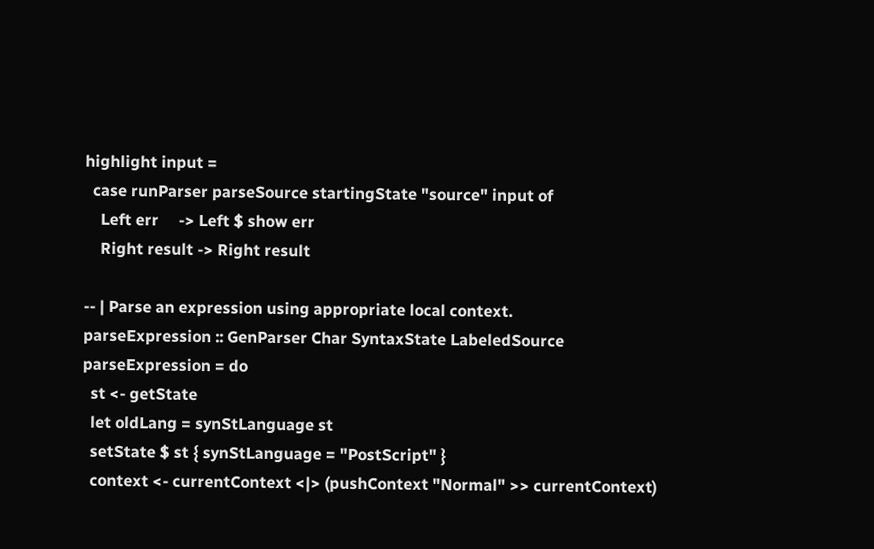highlight input =
  case runParser parseSource startingState "source" input of
    Left err     -> Left $ show err
    Right result -> Right result

-- | Parse an expression using appropriate local context.
parseExpression :: GenParser Char SyntaxState LabeledSource
parseExpression = do
  st <- getState
  let oldLang = synStLanguage st
  setState $ st { synStLanguage = "PostScript" }
  context <- currentContext <|> (pushContext "Normal" >> currentContext)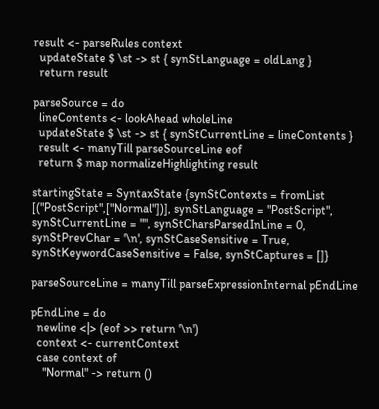result <- parseRules context
  updateState $ \st -> st { synStLanguage = oldLang }
  return result

parseSource = do
  lineContents <- lookAhead wholeLine
  updateState $ \st -> st { synStCurrentLine = lineContents }
  result <- manyTill parseSourceLine eof
  return $ map normalizeHighlighting result

startingState = SyntaxState {synStContexts = fromList [("PostScript",["Normal"])], synStLanguage = "PostScript", synStCurrentLine = "", synStCharsParsedInLine = 0, synStPrevChar = '\n', synStCaseSensitive = True, synStKeywordCaseSensitive = False, synStCaptures = []}

parseSourceLine = manyTill parseExpressionInternal pEndLine

pEndLine = do
  newline <|> (eof >> return '\n')
  context <- currentContext
  case context of
    "Normal" -> return ()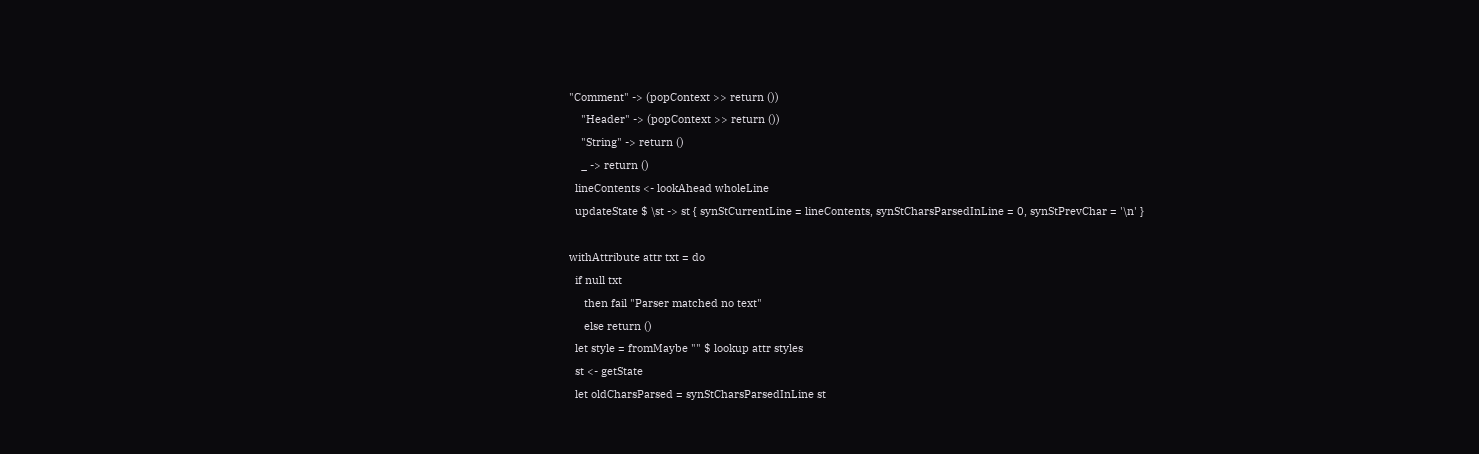"Comment" -> (popContext >> return ())
    "Header" -> (popContext >> return ())
    "String" -> return ()
    _ -> return ()
  lineContents <- lookAhead wholeLine
  updateState $ \st -> st { synStCurrentLine = lineContents, synStCharsParsedInLine = 0, synStPrevChar = '\n' }

withAttribute attr txt = do
  if null txt
     then fail "Parser matched no text"
     else return ()
  let style = fromMaybe "" $ lookup attr styles
  st <- getState
  let oldCharsParsed = synStCharsParsedInLine st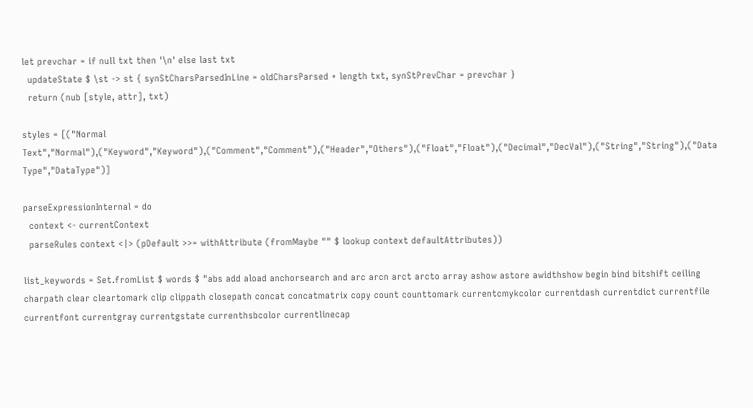let prevchar = if null txt then '\n' else last txt
  updateState $ \st -> st { synStCharsParsedInLine = oldCharsParsed + length txt, synStPrevChar = prevchar }
  return (nub [style, attr], txt)

styles = [("Normal Text","Normal"),("Keyword","Keyword"),("Comment","Comment"),("Header","Others"),("Float","Float"),("Decimal","DecVal"),("String","String"),("Data Type","DataType")]

parseExpressionInternal = do
  context <- currentContext
  parseRules context <|> (pDefault >>= withAttribute (fromMaybe "" $ lookup context defaultAttributes))

list_keywords = Set.fromList $ words $ "abs add aload anchorsearch and arc arcn arct arcto array ashow astore awidthshow begin bind bitshift ceiling charpath clear cleartomark clip clippath closepath concat concatmatrix copy count counttomark currentcmykcolor currentdash currentdict currentfile currentfont currentgray currentgstate currenthsbcolor currentlinecap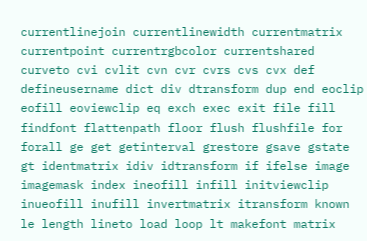currentlinejoin currentlinewidth currentmatrix currentpoint currentrgbcolor currentshared curveto cvi cvlit cvn cvr cvrs cvs cvx def defineusername dict div dtransform dup end eoclip eofill eoviewclip eq exch exec exit file fill findfont flattenpath floor flush flushfile for forall ge get getinterval grestore gsave gstate gt identmatrix idiv idtransform if ifelse image imagemask index ineofill infill initviewclip inueofill inufill invertmatrix itransform known le length lineto load loop lt makefont matrix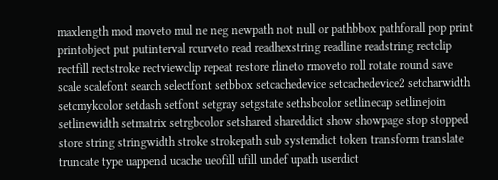maxlength mod moveto mul ne neg newpath not null or pathbbox pathforall pop print printobject put putinterval rcurveto read readhexstring readline readstring rectclip rectfill rectstroke rectviewclip repeat restore rlineto rmoveto roll rotate round save scale scalefont search selectfont setbbox setcachedevice setcachedevice2 setcharwidth setcmykcolor setdash setfont setgray setgstate sethsbcolor setlinecap setlinejoin setlinewidth setmatrix setrgbcolor setshared shareddict show showpage stop stopped store string stringwidth stroke strokepath sub systemdict token transform translate truncate type uappend ucache ueofill ufill undef upath userdict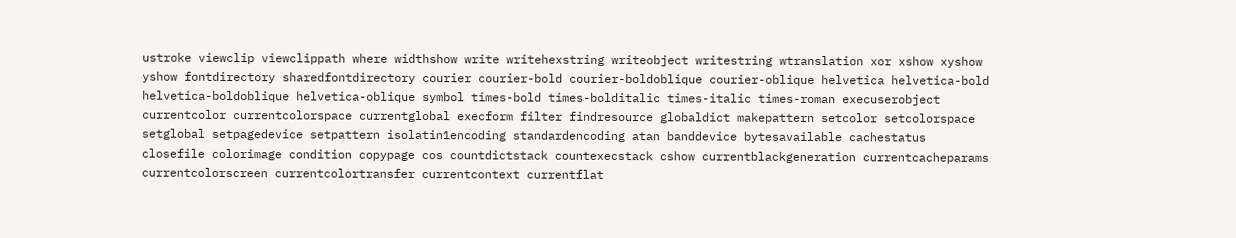ustroke viewclip viewclippath where widthshow write writehexstring writeobject writestring wtranslation xor xshow xyshow yshow fontdirectory sharedfontdirectory courier courier-bold courier-boldoblique courier-oblique helvetica helvetica-bold helvetica-boldoblique helvetica-oblique symbol times-bold times-bolditalic times-italic times-roman execuserobject currentcolor currentcolorspace currentglobal execform filter findresource globaldict makepattern setcolor setcolorspace setglobal setpagedevice setpattern isolatin1encoding standardencoding atan banddevice bytesavailable cachestatus closefile colorimage condition copypage cos countdictstack countexecstack cshow currentblackgeneration currentcacheparams currentcolorscreen currentcolortransfer currentcontext currentflat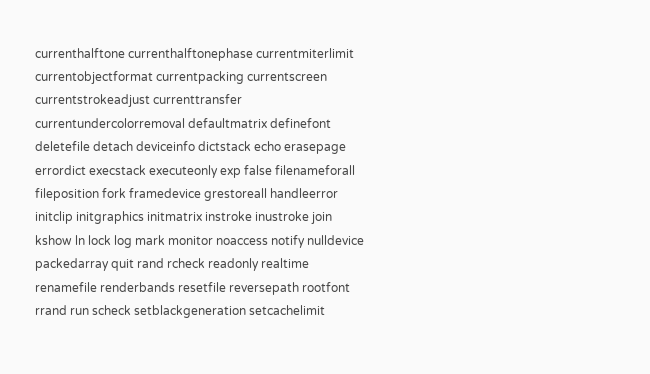currenthalftone currenthalftonephase currentmiterlimit currentobjectformat currentpacking currentscreen currentstrokeadjust currenttransfer currentundercolorremoval defaultmatrix definefont deletefile detach deviceinfo dictstack echo erasepage errordict execstack executeonly exp false filenameforall fileposition fork framedevice grestoreall handleerror initclip initgraphics initmatrix instroke inustroke join kshow ln lock log mark monitor noaccess notify nulldevice packedarray quit rand rcheck readonly realtime renamefile renderbands resetfile reversepath rootfont rrand run scheck setblackgeneration setcachelimit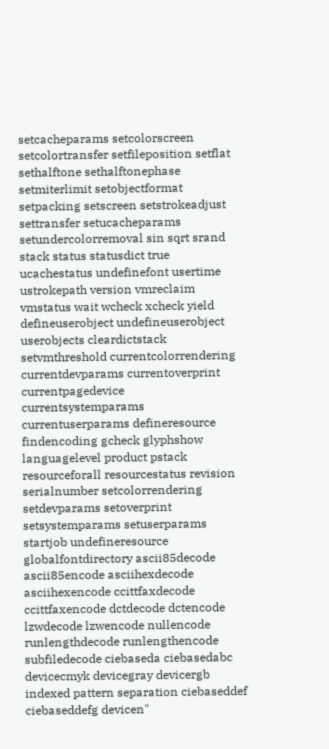setcacheparams setcolorscreen setcolortransfer setfileposition setflat sethalftone sethalftonephase setmiterlimit setobjectformat setpacking setscreen setstrokeadjust settransfer setucacheparams setundercolorremoval sin sqrt srand stack status statusdict true ucachestatus undefinefont usertime ustrokepath version vmreclaim vmstatus wait wcheck xcheck yield defineuserobject undefineuserobject userobjects cleardictstack setvmthreshold currentcolorrendering currentdevparams currentoverprint currentpagedevice currentsystemparams currentuserparams defineresource findencoding gcheck glyphshow languagelevel product pstack resourceforall resourcestatus revision serialnumber setcolorrendering setdevparams setoverprint setsystemparams setuserparams startjob undefineresource globalfontdirectory ascii85decode ascii85encode asciihexdecode asciihexencode ccittfaxdecode ccittfaxencode dctdecode dctencode lzwdecode lzwencode nullencode runlengthdecode runlengthencode subfiledecode ciebaseda ciebasedabc devicecmyk devicegray devicergb indexed pattern separation ciebaseddef ciebaseddefg devicen"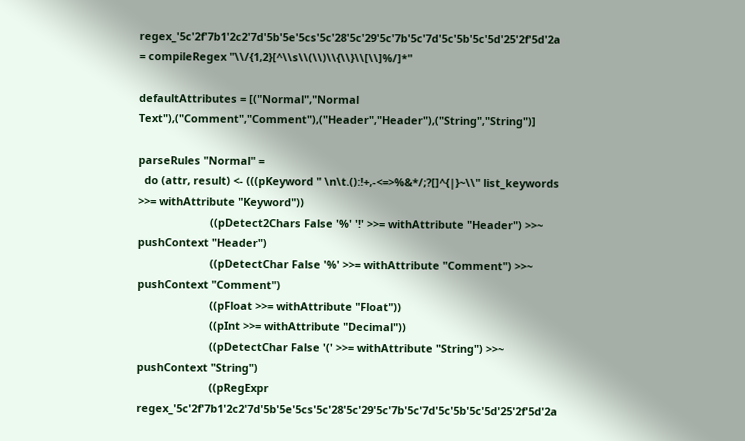regex_'5c'2f'7b1'2c2'7d'5b'5e'5cs'5c'28'5c'29'5c'7b'5c'7d'5c'5b'5c'5d'25'2f'5d'2a = compileRegex "\\/{1,2}[^\\s\\(\\)\\{\\}\\[\\]%/]*"

defaultAttributes = [("Normal","Normal Text"),("Comment","Comment"),("Header","Header"),("String","String")]

parseRules "Normal" =
  do (attr, result) <- (((pKeyword " \n\t.():!+,-<=>%&*/;?[]^{|}~\\" list_keywords >>= withAttribute "Keyword"))
                        ((pDetect2Chars False '%' '!' >>= withAttribute "Header") >>~ pushContext "Header")
                        ((pDetectChar False '%' >>= withAttribute "Comment") >>~ pushContext "Comment")
                        ((pFloat >>= withAttribute "Float"))
                        ((pInt >>= withAttribute "Decimal"))
                        ((pDetectChar False '(' >>= withAttribute "String") >>~ pushContext "String")
                        ((pRegExpr regex_'5c'2f'7b1'2c2'7d'5b'5e'5cs'5c'28'5c'29'5c'7b'5c'7d'5c'5b'5c'5d'25'2f'5d'2a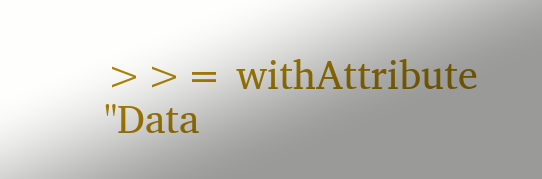>>= withAttribute "Data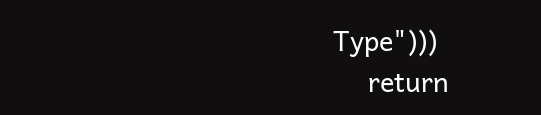Type")))
     return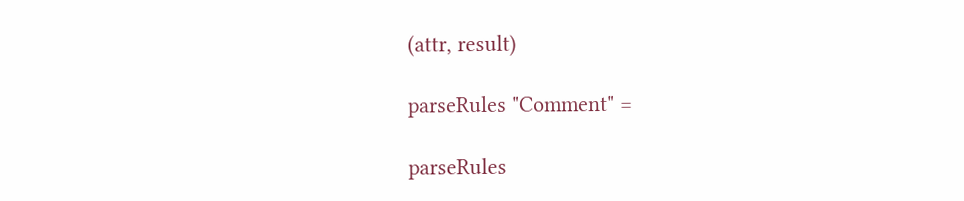(attr, result)

parseRules "Comment" =

parseRules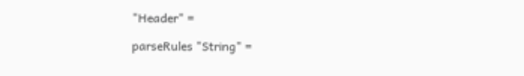"Header" =

parseRules "String" =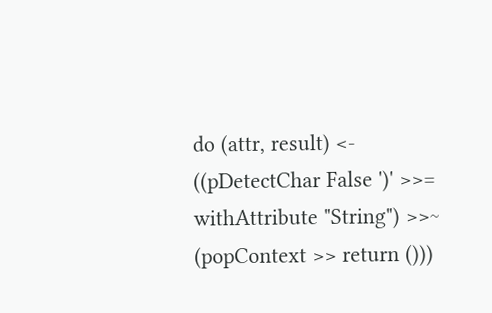do (attr, result) <- ((pDetectChar False ')' >>= withAttribute "String") >>~ (popContext >> return ()))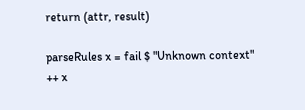return (attr, result)

parseRules x = fail $ "Unknown context" ++ x